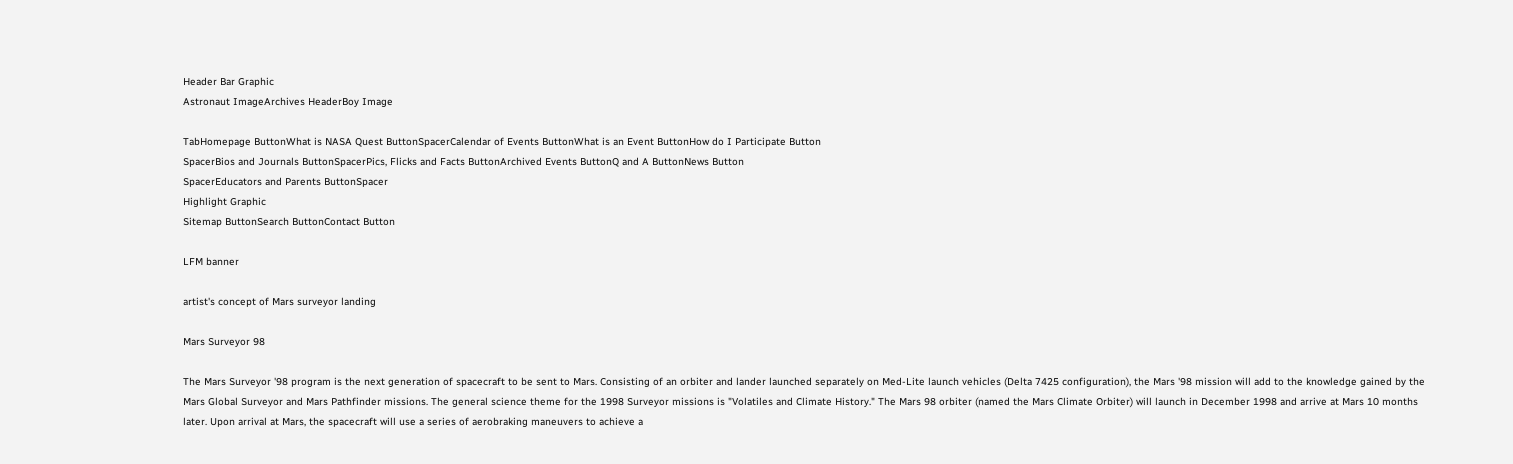Header Bar Graphic
Astronaut ImageArchives HeaderBoy Image

TabHomepage ButtonWhat is NASA Quest ButtonSpacerCalendar of Events ButtonWhat is an Event ButtonHow do I Participate Button
SpacerBios and Journals ButtonSpacerPics, Flicks and Facts ButtonArchived Events ButtonQ and A ButtonNews Button
SpacerEducators and Parents ButtonSpacer
Highlight Graphic
Sitemap ButtonSearch ButtonContact Button

LFM banner

artist's concept of Mars surveyor landing

Mars Surveyor 98

The Mars Surveyor '98 program is the next generation of spacecraft to be sent to Mars. Consisting of an orbiter and lander launched separately on Med-Lite launch vehicles (Delta 7425 configuration), the Mars '98 mission will add to the knowledge gained by the Mars Global Surveyor and Mars Pathfinder missions. The general science theme for the 1998 Surveyor missions is "Volatiles and Climate History." The Mars 98 orbiter (named the Mars Climate Orbiter) will launch in December 1998 and arrive at Mars 10 months later. Upon arrival at Mars, the spacecraft will use a series of aerobraking maneuvers to achieve a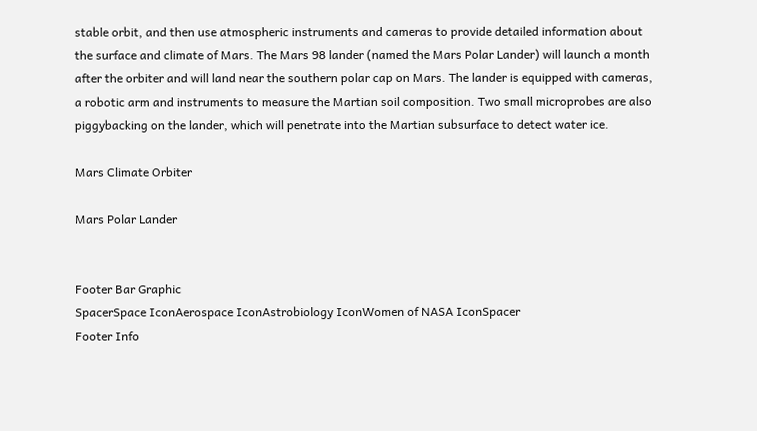stable orbit, and then use atmospheric instruments and cameras to provide detailed information about the surface and climate of Mars. The Mars 98 lander (named the Mars Polar Lander) will launch a month after the orbiter and will land near the southern polar cap on Mars. The lander is equipped with cameras, a robotic arm and instruments to measure the Martian soil composition. Two small microprobes are also piggybacking on the lander, which will penetrate into the Martian subsurface to detect water ice.

Mars Climate Orbiter

Mars Polar Lander


Footer Bar Graphic
SpacerSpace IconAerospace IconAstrobiology IconWomen of NASA IconSpacer
Footer Info